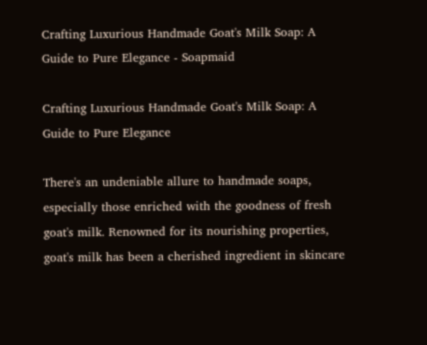Crafting Luxurious Handmade Goat's Milk Soap: A Guide to Pure Elegance - Soapmaid

Crafting Luxurious Handmade Goat's Milk Soap: A Guide to Pure Elegance

There's an undeniable allure to handmade soaps, especially those enriched with the goodness of fresh goat's milk. Renowned for its nourishing properties, goat's milk has been a cherished ingredient in skincare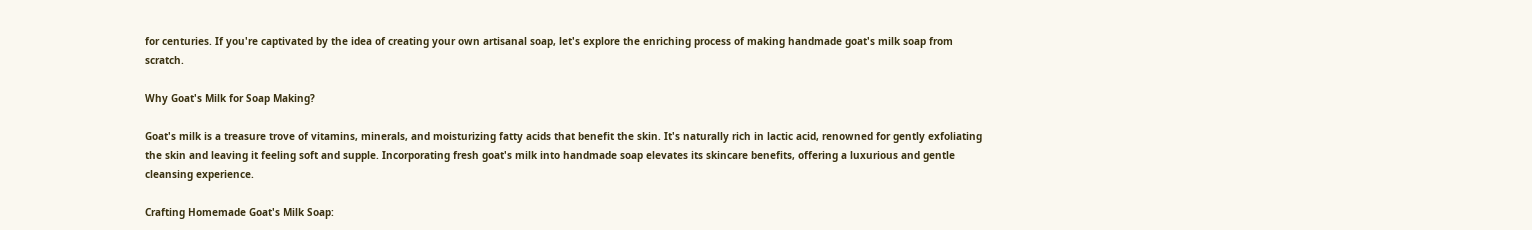for centuries. If you're captivated by the idea of creating your own artisanal soap, let's explore the enriching process of making handmade goat's milk soap from scratch.

Why Goat's Milk for Soap Making?

Goat's milk is a treasure trove of vitamins, minerals, and moisturizing fatty acids that benefit the skin. It's naturally rich in lactic acid, renowned for gently exfoliating the skin and leaving it feeling soft and supple. Incorporating fresh goat's milk into handmade soap elevates its skincare benefits, offering a luxurious and gentle cleansing experience.

Crafting Homemade Goat's Milk Soap: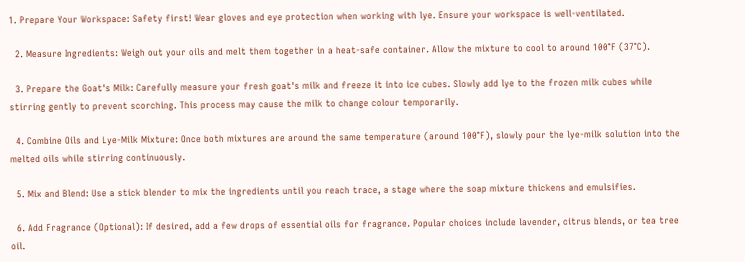1. Prepare Your Workspace: Safety first! Wear gloves and eye protection when working with lye. Ensure your workspace is well-ventilated.

  2. Measure Ingredients: Weigh out your oils and melt them together in a heat-safe container. Allow the mixture to cool to around 100°F (37°C).

  3. Prepare the Goat's Milk: Carefully measure your fresh goat's milk and freeze it into ice cubes. Slowly add lye to the frozen milk cubes while stirring gently to prevent scorching. This process may cause the milk to change colour temporarily.

  4. Combine Oils and Lye-Milk Mixture: Once both mixtures are around the same temperature (around 100°F), slowly pour the lye-milk solution into the melted oils while stirring continuously.

  5. Mix and Blend: Use a stick blender to mix the ingredients until you reach trace, a stage where the soap mixture thickens and emulsifies.

  6. Add Fragrance (Optional): If desired, add a few drops of essential oils for fragrance. Popular choices include lavender, citrus blends, or tea tree oil.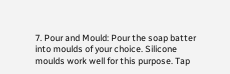7. Pour and Mould: Pour the soap batter into moulds of your choice. Silicone moulds work well for this purpose. Tap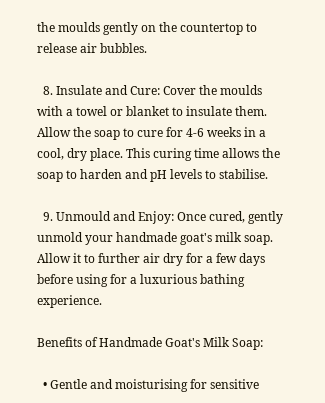the moulds gently on the countertop to release air bubbles.

  8. Insulate and Cure: Cover the moulds with a towel or blanket to insulate them. Allow the soap to cure for 4-6 weeks in a cool, dry place. This curing time allows the soap to harden and pH levels to stabilise.

  9. Unmould and Enjoy: Once cured, gently unmold your handmade goat's milk soap. Allow it to further air dry for a few days before using for a luxurious bathing experience.

Benefits of Handmade Goat's Milk Soap:

  • Gentle and moisturising for sensitive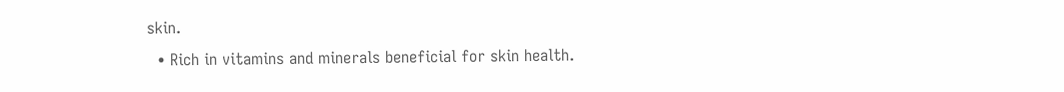skin.
  • Rich in vitamins and minerals beneficial for skin health.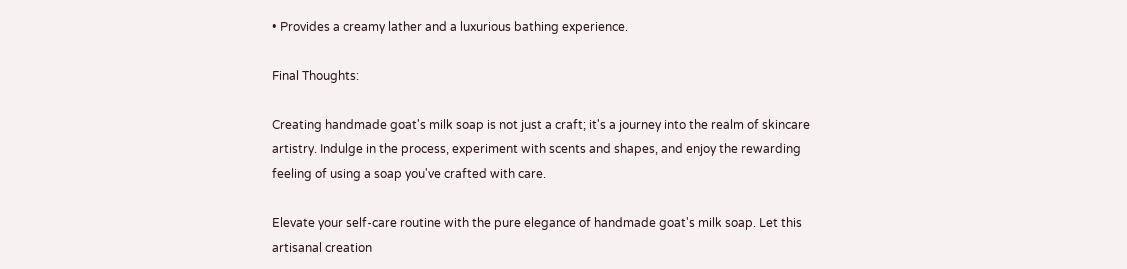• Provides a creamy lather and a luxurious bathing experience.

Final Thoughts:

Creating handmade goat's milk soap is not just a craft; it's a journey into the realm of skincare artistry. Indulge in the process, experiment with scents and shapes, and enjoy the rewarding feeling of using a soap you've crafted with care.

Elevate your self-care routine with the pure elegance of handmade goat's milk soap. Let this artisanal creation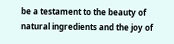be a testament to the beauty of natural ingredients and the joy of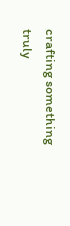crafting something truly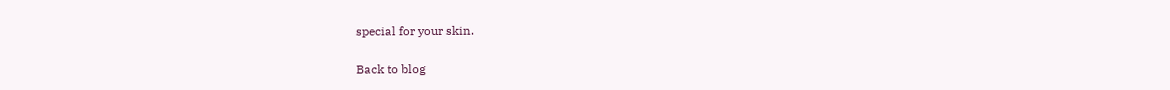special for your skin.

Back to blog